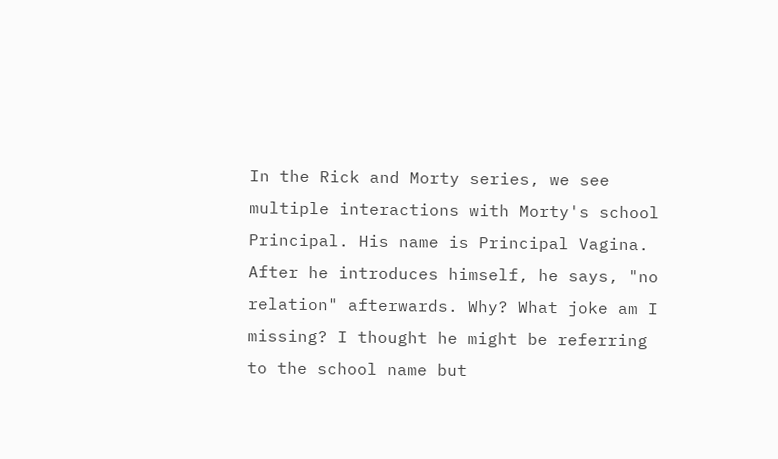In the Rick and Morty series, we see multiple interactions with Morty's school Principal. His name is Principal Vagina. After he introduces himself, he says, "no relation" afterwards. Why? What joke am I missing? I thought he might be referring to the school name but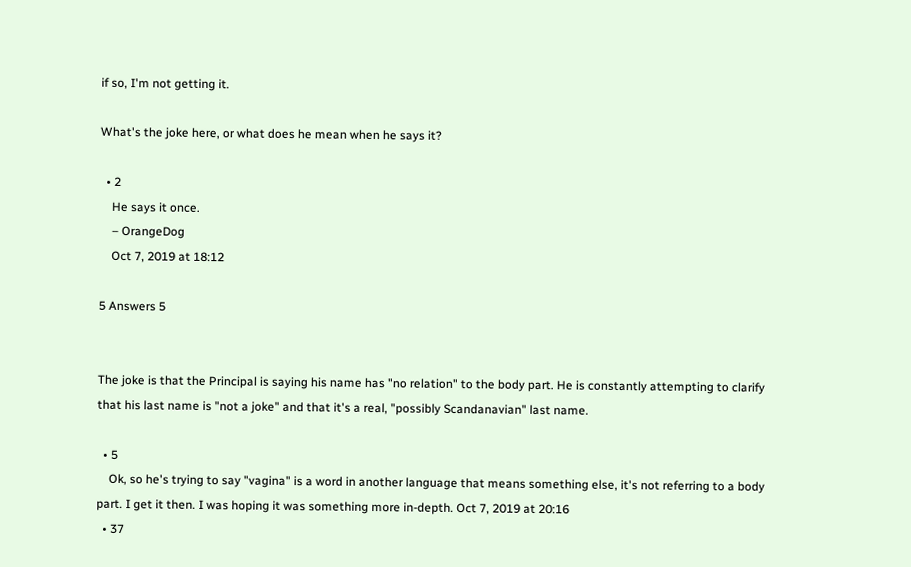if so, I'm not getting it.

What's the joke here, or what does he mean when he says it?

  • 2
    He says it once.
    – OrangeDog
    Oct 7, 2019 at 18:12

5 Answers 5


The joke is that the Principal is saying his name has "no relation" to the body part. He is constantly attempting to clarify that his last name is "not a joke" and that it's a real, "possibly Scandanavian" last name.

  • 5
    Ok, so he's trying to say "vagina" is a word in another language that means something else, it's not referring to a body part. I get it then. I was hoping it was something more in-depth. Oct 7, 2019 at 20:16
  • 37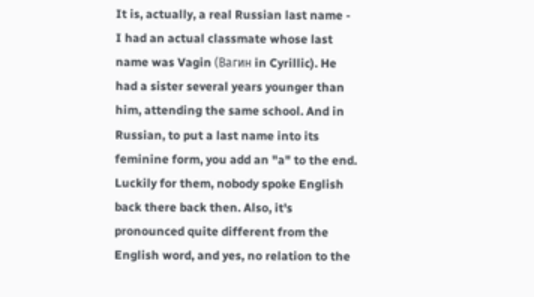It is, actually, a real Russian last name - I had an actual classmate whose last name was Vagin (Вагин in Cyrillic). He had a sister several years younger than him, attending the same school. And in Russian, to put a last name into its feminine form, you add an "a" to the end. Luckily for them, nobody spoke English back there back then. Also, it's pronounced quite different from the English word, and yes, no relation to the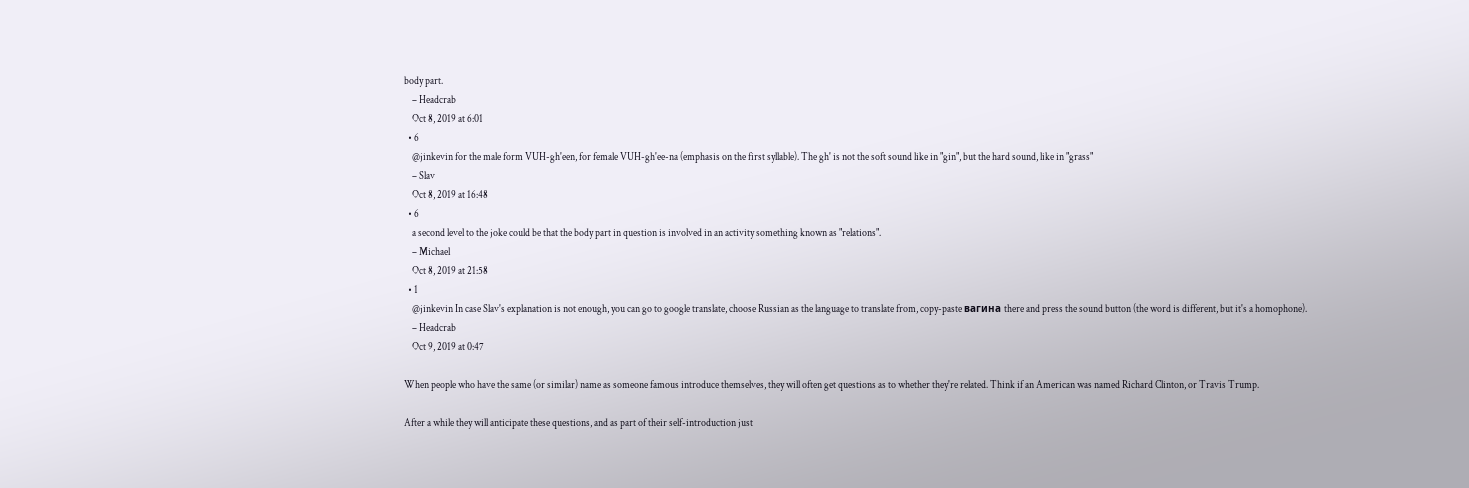body part.
    – Headcrab
    Oct 8, 2019 at 6:01
  • 6
    @jinkevin for the male form VUH-gh'een, for female VUH-gh'ee-na (emphasis on the first syllable). The gh' is not the soft sound like in "gin", but the hard sound, like in "grass"
    – Slav
    Oct 8, 2019 at 16:48
  • 6
    a second level to the joke could be that the body part in question is involved in an activity something known as "relations".
    – Michael
    Oct 8, 2019 at 21:58
  • 1
    @jinkevin In case Slav's explanation is not enough, you can go to google translate, choose Russian as the language to translate from, copy-paste вагина there and press the sound button (the word is different, but it's a homophone).
    – Headcrab
    Oct 9, 2019 at 0:47

When people who have the same (or similar) name as someone famous introduce themselves, they will often get questions as to whether they're related. Think if an American was named Richard Clinton, or Travis Trump.

After a while they will anticipate these questions, and as part of their self-introduction just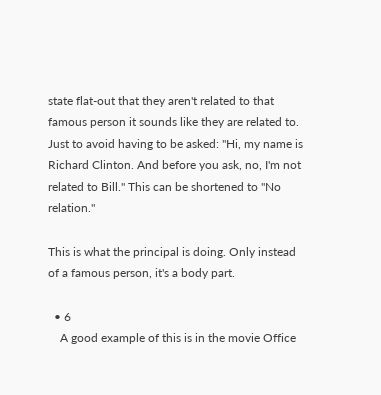state flat-out that they aren't related to that famous person it sounds like they are related to. Just to avoid having to be asked: "Hi, my name is Richard Clinton. And before you ask, no, I'm not related to Bill." This can be shortened to "No relation."

This is what the principal is doing. Only instead of a famous person, it's a body part.

  • 6
    A good example of this is in the movie Office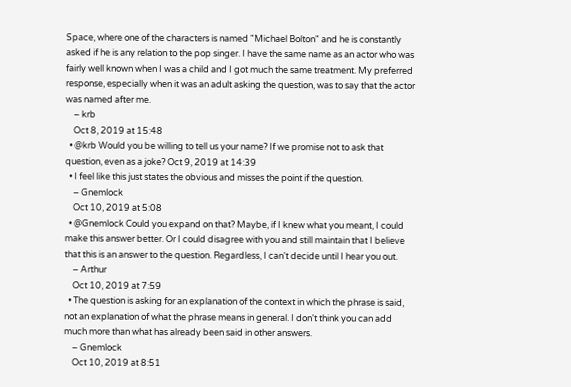Space, where one of the characters is named "Michael Bolton" and he is constantly asked if he is any relation to the pop singer. I have the same name as an actor who was fairly well known when I was a child and I got much the same treatment. My preferred response, especially when it was an adult asking the question, was to say that the actor was named after me.
    – krb
    Oct 8, 2019 at 15:48
  • @krb Would you be willing to tell us your name? If we promise not to ask that question, even as a joke? Oct 9, 2019 at 14:39
  • I feel like this just states the obvious and misses the point if the question.
    – Gnemlock
    Oct 10, 2019 at 5:08
  • @Gnemlock Could you expand on that? Maybe, if I knew what you meant, I could make this answer better. Or I could disagree with you and still maintain that I believe that this is an answer to the question. Regardless, I can't decide until I hear you out.
    – Arthur
    Oct 10, 2019 at 7:59
  • The question is asking for an explanation of the context in which the phrase is said, not an explanation of what the phrase means in general. I don't think you can add much more than what has already been said in other answers.
    – Gnemlock
    Oct 10, 2019 at 8:51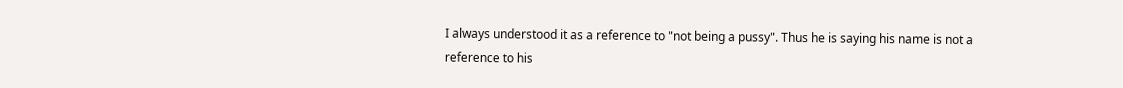I always understood it as a reference to "not being a pussy". Thus he is saying his name is not a reference to his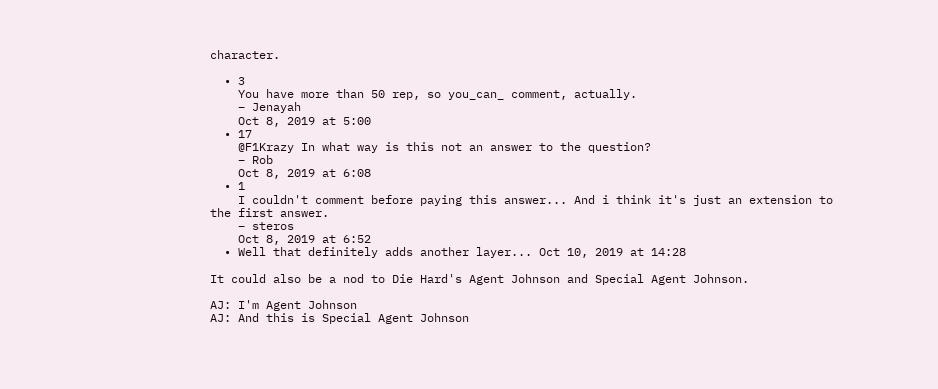character.

  • 3
    You have more than 50 rep, so you_can_ comment, actually.
    – Jenayah
    Oct 8, 2019 at 5:00
  • 17
    @F1Krazy In what way is this not an answer to the question?
    – Rob
    Oct 8, 2019 at 6:08
  • 1
    I couldn't comment before paying this answer... And i think it's just an extension to the first answer.
    – steros
    Oct 8, 2019 at 6:52
  • Well that definitely adds another layer... Oct 10, 2019 at 14:28

It could also be a nod to Die Hard's Agent Johnson and Special Agent Johnson.

AJ: I'm Agent Johnson
AJ: And this is Special Agent Johnson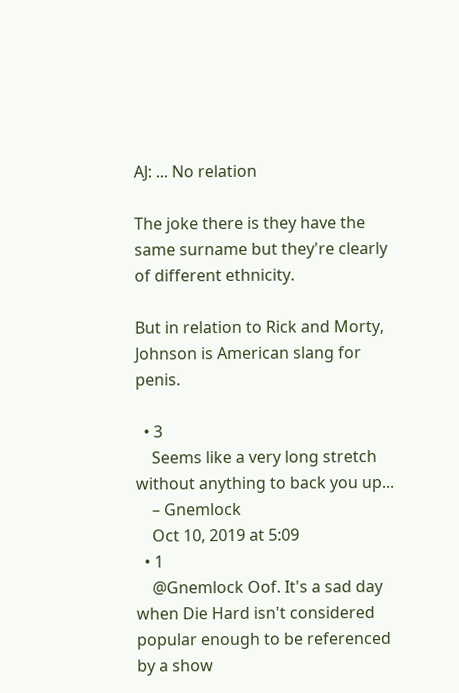AJ: ... No relation

The joke there is they have the same surname but they're clearly of different ethnicity.

But in relation to Rick and Morty, Johnson is American slang for penis.

  • 3
    Seems like a very long stretch without anything to back you up...
    – Gnemlock
    Oct 10, 2019 at 5:09
  • 1
    @Gnemlock Oof. It's a sad day when Die Hard isn't considered popular enough to be referenced by a show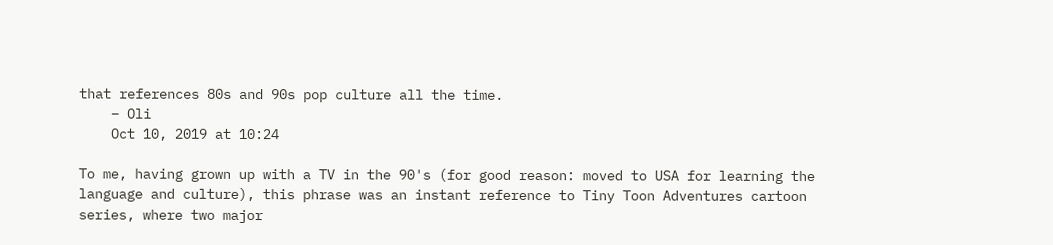that references 80s and 90s pop culture all the time.
    – Oli
    Oct 10, 2019 at 10:24

To me, having grown up with a TV in the 90's (for good reason: moved to USA for learning the language and culture), this phrase was an instant reference to Tiny Toon Adventures cartoon series, where two major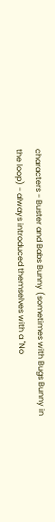characters - Buster and Babs Bunny (sometimes with Bugs Bunny in the loop) - always introduced themselves with a "No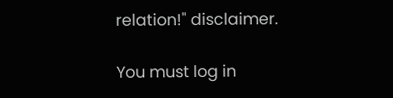relation!" disclaimer.

You must log in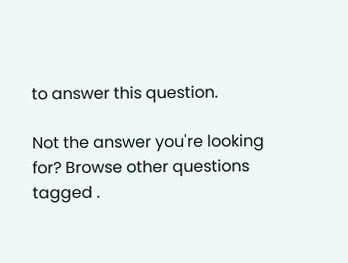to answer this question.

Not the answer you're looking for? Browse other questions tagged .